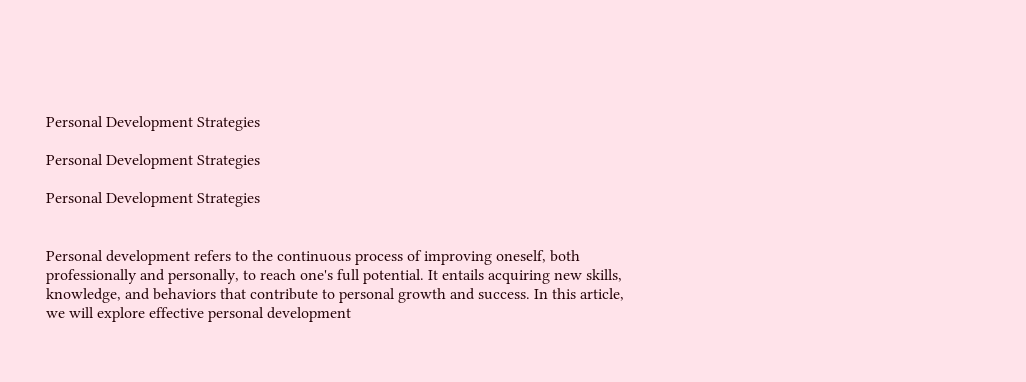Personal Development Strategies

Personal Development Strategies

Personal Development Strategies


Personal development refers to the continuous process of improving oneself, both professionally and personally, to reach one's full potential. It entails acquiring new skills, knowledge, and behaviors that contribute to personal growth and success. In this article, we will explore effective personal development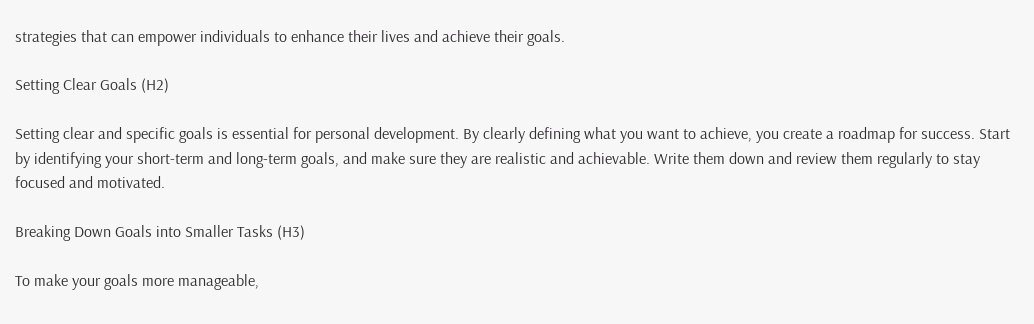strategies that can empower individuals to enhance their lives and achieve their goals.

Setting Clear Goals (H2)

Setting clear and specific goals is essential for personal development. By clearly defining what you want to achieve, you create a roadmap for success. Start by identifying your short-term and long-term goals, and make sure they are realistic and achievable. Write them down and review them regularly to stay focused and motivated.

Breaking Down Goals into Smaller Tasks (H3)

To make your goals more manageable,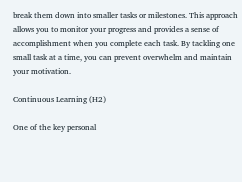break them down into smaller tasks or milestones. This approach allows you to monitor your progress and provides a sense of accomplishment when you complete each task. By tackling one small task at a time, you can prevent overwhelm and maintain your motivation.

Continuous Learning (H2)

One of the key personal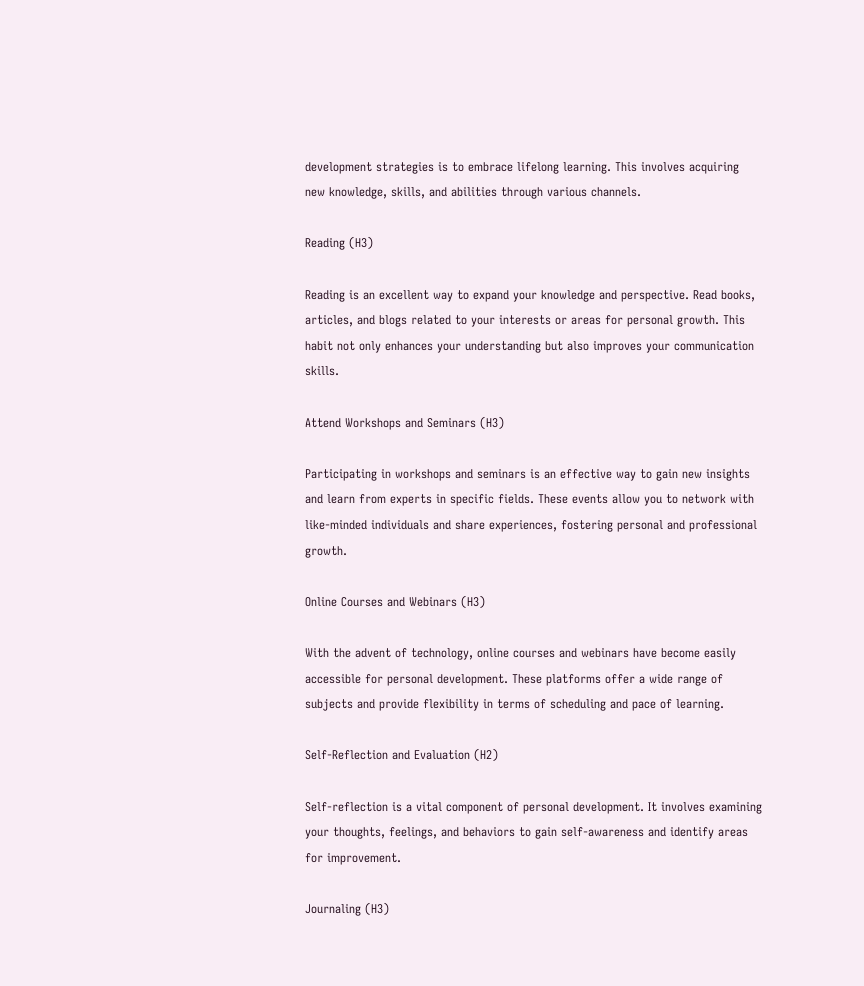development strategies is to embrace lifelong learning. This involves acquiring new knowledge, skills, and abilities through various channels.

Reading (H3)

Reading is an excellent way to expand your knowledge and perspective. Read books, articles, and blogs related to your interests or areas for personal growth. This habit not only enhances your understanding but also improves your communication skills.

Attend Workshops and Seminars (H3)

Participating in workshops and seminars is an effective way to gain new insights and learn from experts in specific fields. These events allow you to network with like-minded individuals and share experiences, fostering personal and professional growth.

Online Courses and Webinars (H3)

With the advent of technology, online courses and webinars have become easily accessible for personal development. These platforms offer a wide range of subjects and provide flexibility in terms of scheduling and pace of learning.

Self-Reflection and Evaluation (H2)

Self-reflection is a vital component of personal development. It involves examining your thoughts, feelings, and behaviors to gain self-awareness and identify areas for improvement.

Journaling (H3)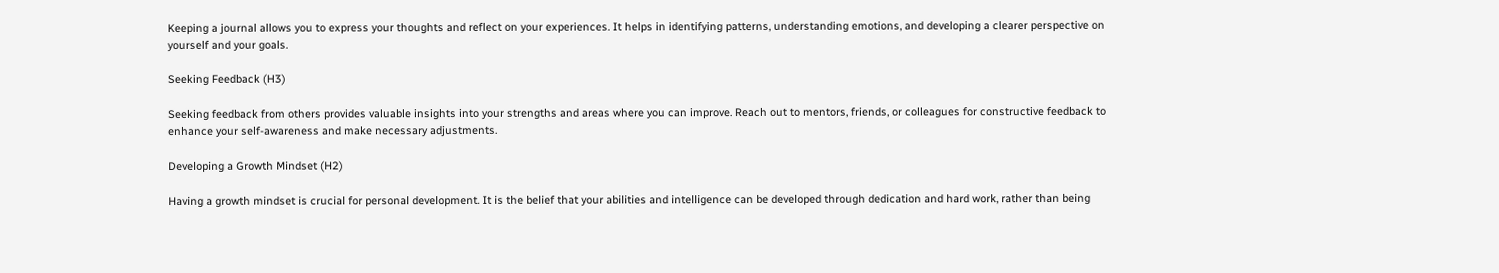Keeping a journal allows you to express your thoughts and reflect on your experiences. It helps in identifying patterns, understanding emotions, and developing a clearer perspective on yourself and your goals.

Seeking Feedback (H3)

Seeking feedback from others provides valuable insights into your strengths and areas where you can improve. Reach out to mentors, friends, or colleagues for constructive feedback to enhance your self-awareness and make necessary adjustments.

Developing a Growth Mindset (H2)

Having a growth mindset is crucial for personal development. It is the belief that your abilities and intelligence can be developed through dedication and hard work, rather than being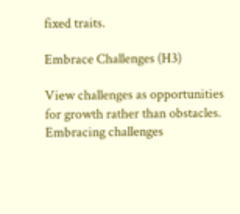fixed traits.

Embrace Challenges (H3)

View challenges as opportunities for growth rather than obstacles. Embracing challenges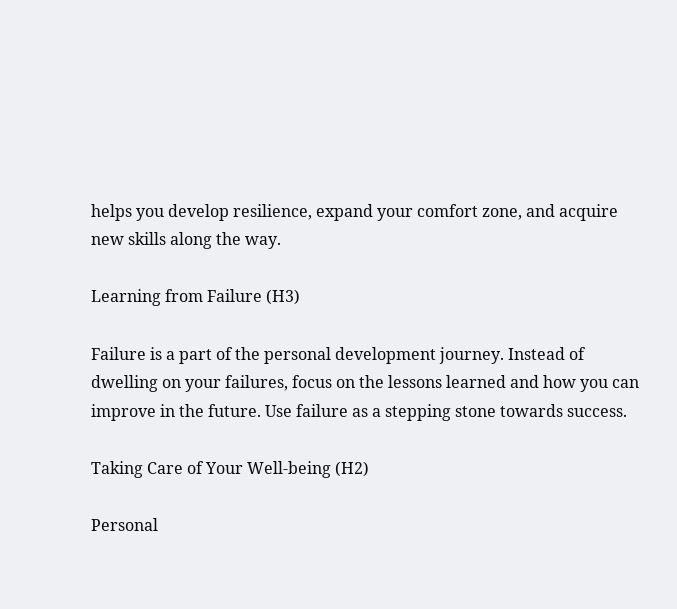helps you develop resilience, expand your comfort zone, and acquire new skills along the way.

Learning from Failure (H3)

Failure is a part of the personal development journey. Instead of dwelling on your failures, focus on the lessons learned and how you can improve in the future. Use failure as a stepping stone towards success.

Taking Care of Your Well-being (H2)

Personal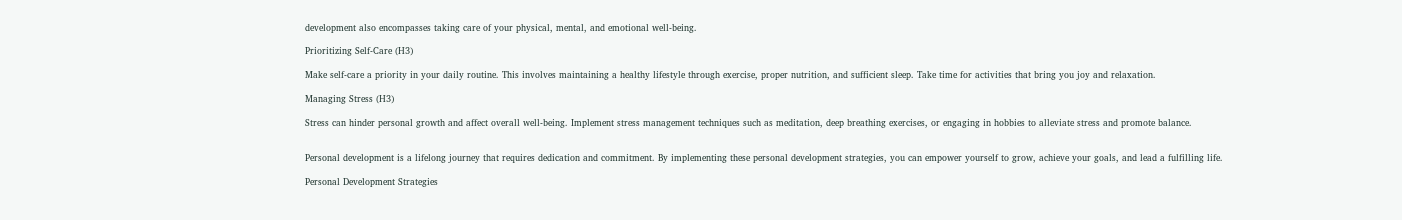development also encompasses taking care of your physical, mental, and emotional well-being.

Prioritizing Self-Care (H3)

Make self-care a priority in your daily routine. This involves maintaining a healthy lifestyle through exercise, proper nutrition, and sufficient sleep. Take time for activities that bring you joy and relaxation.

Managing Stress (H3)

Stress can hinder personal growth and affect overall well-being. Implement stress management techniques such as meditation, deep breathing exercises, or engaging in hobbies to alleviate stress and promote balance.


Personal development is a lifelong journey that requires dedication and commitment. By implementing these personal development strategies, you can empower yourself to grow, achieve your goals, and lead a fulfilling life.

Personal Development Strategies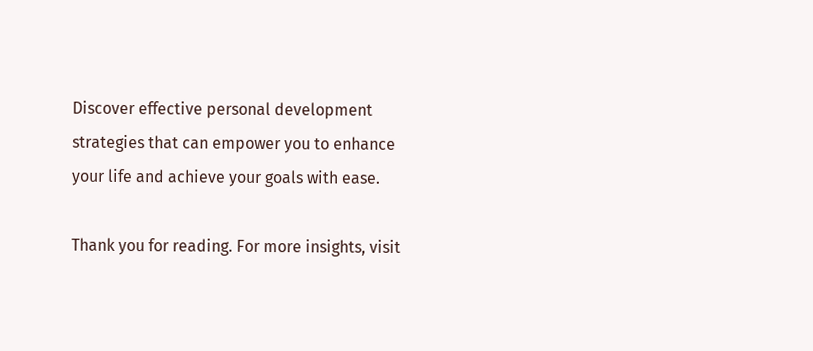Discover effective personal development strategies that can empower you to enhance your life and achieve your goals with ease.

Thank you for reading. For more insights, visit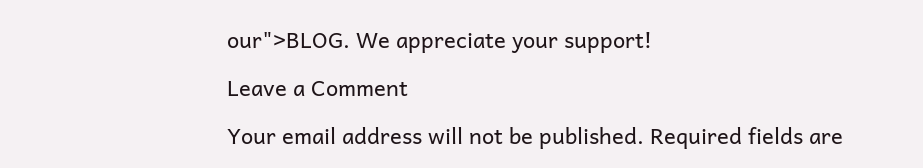our">BLOG. We appreciate your support!

Leave a Comment

Your email address will not be published. Required fields are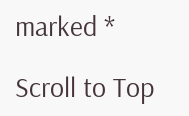marked *

Scroll to Top